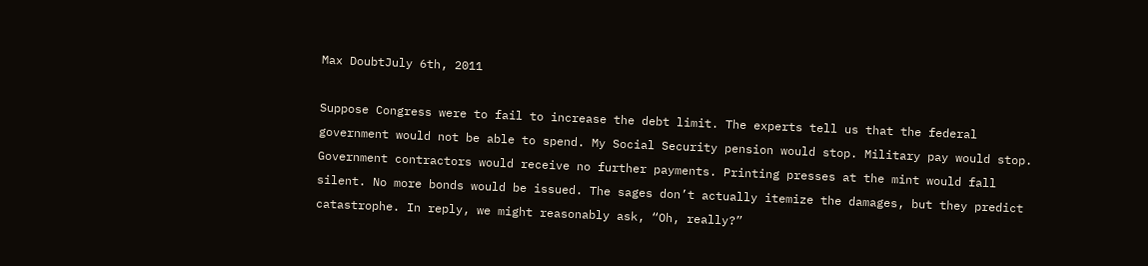Max DoubtJuly 6th, 2011

Suppose Congress were to fail to increase the debt limit. The experts tell us that the federal government would not be able to spend. My Social Security pension would stop. Military pay would stop. Government contractors would receive no further payments. Printing presses at the mint would fall silent. No more bonds would be issued. The sages don’t actually itemize the damages, but they predict catastrophe. In reply, we might reasonably ask, “Oh, really?”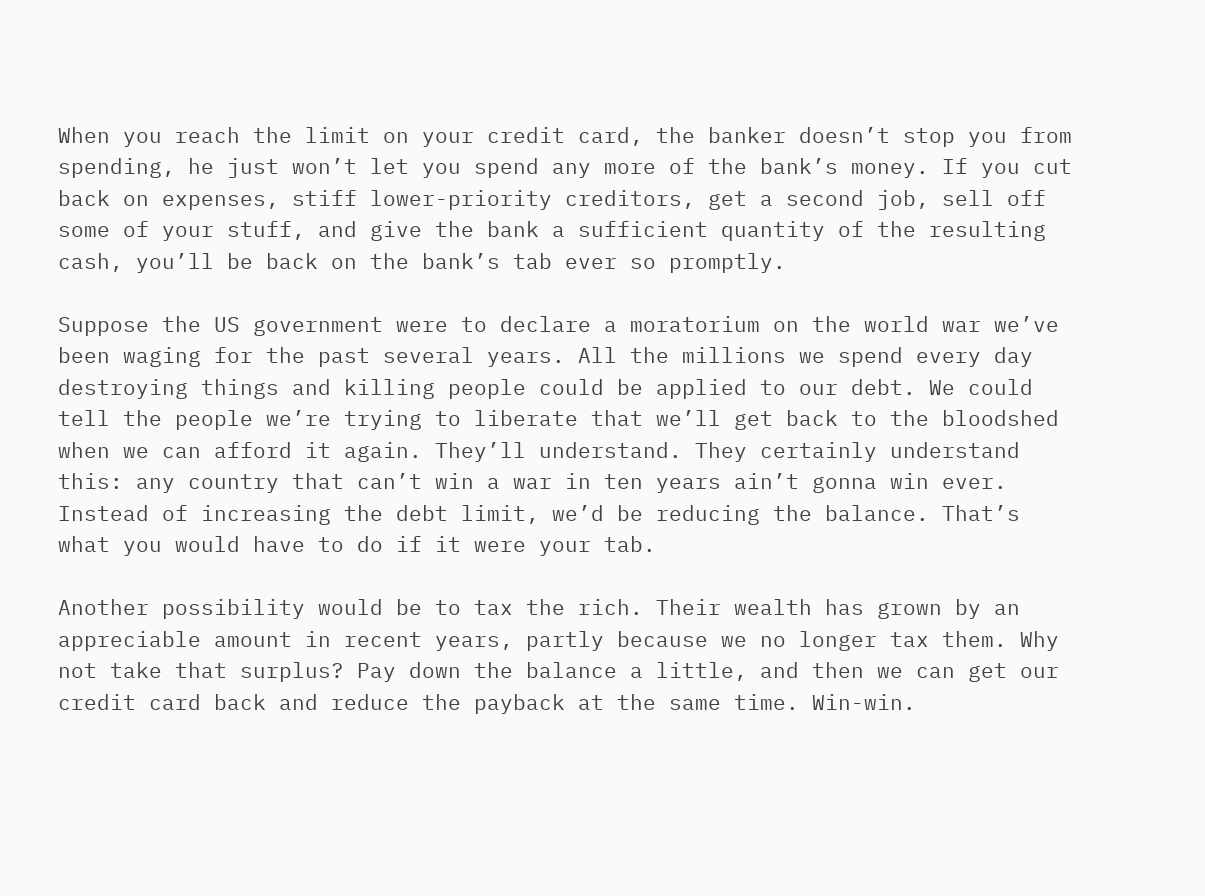When you reach the limit on your credit card, the banker doesn’t stop you from spending, he just won’t let you spend any more of the bank’s money. If you cut back on expenses, stiff lower-priority creditors, get a second job, sell off some of your stuff, and give the bank a sufficient quantity of the resulting cash, you’ll be back on the bank’s tab ever so promptly.

Suppose the US government were to declare a moratorium on the world war we’ve been waging for the past several years. All the millions we spend every day destroying things and killing people could be applied to our debt. We could tell the people we’re trying to liberate that we’ll get back to the bloodshed when we can afford it again. They’ll understand. They certainly understand this: any country that can’t win a war in ten years ain’t gonna win ever. Instead of increasing the debt limit, we’d be reducing the balance. That’s what you would have to do if it were your tab.

Another possibility would be to tax the rich. Their wealth has grown by an appreciable amount in recent years, partly because we no longer tax them. Why not take that surplus? Pay down the balance a little, and then we can get our credit card back and reduce the payback at the same time. Win-win.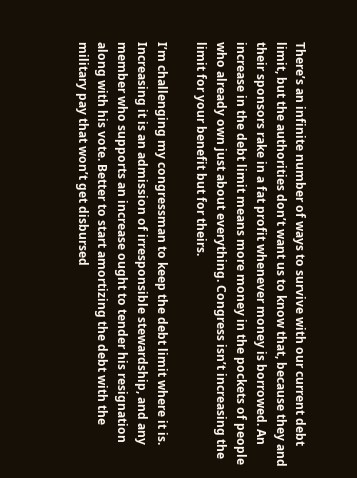There’s an infinite number of ways to survive with our current debt limit, but the authorities don’t want us to know that, because they and their sponsors rake in a fat profit whenever money is borrowed. An increase in the debt limit means more money in the pockets of people who already own just about everything. Congress isn’t increasing the limit for your benefit but for theirs.

I’m challenging my congressman to keep the debt limit where it is. Increasing it is an admission of irresponsible stewardship, and any member who supports an increase ought to tender his resignation along with his vote. Better to start amortizing the debt with the military pay that won’t get disbursed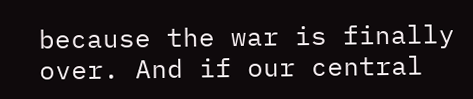because the war is finally over. And if our central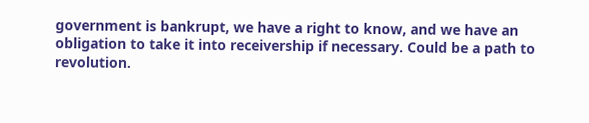government is bankrupt, we have a right to know, and we have an obligation to take it into receivership if necessary. Could be a path to revolution.